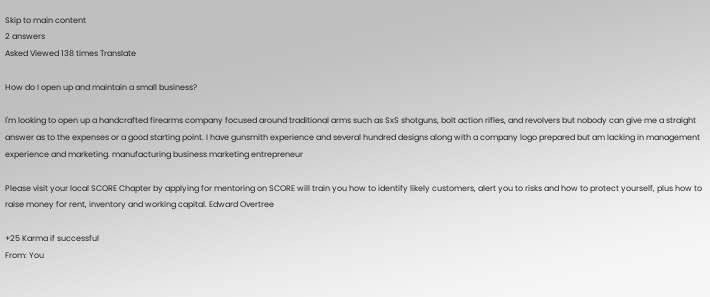Skip to main content
2 answers
Asked Viewed 138 times Translate

How do I open up and maintain a small business?

I'm looking to open up a handcrafted firearms company focused around traditional arms such as SxS shotguns, bolt action rifles, and revolvers but nobody can give me a straight answer as to the expenses or a good starting point. I have gunsmith experience and several hundred designs along with a company logo prepared but am lacking in management experience and marketing. manufacturing business marketing entrepreneur

Please visit your local SCORE Chapter by applying for mentoring on SCORE will train you how to identify likely customers, alert you to risks and how to protect yourself, plus how to raise money for rent, inventory and working capital. Edward Overtree

+25 Karma if successful
From: You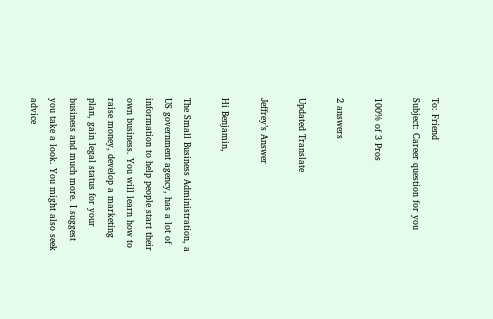To: Friend
Subject: Career question for you

100% of 3 Pros

2 answers

Updated Translate

Jeffrey’s Answer

Hi Benjamin,

The Small Business Administration, a US government agency, has a lot of information to help people start their own business. You will learn how to raise money, develop a marketing plan, gain legal status for your business and much more. I suggest you take a look. You might also seek advice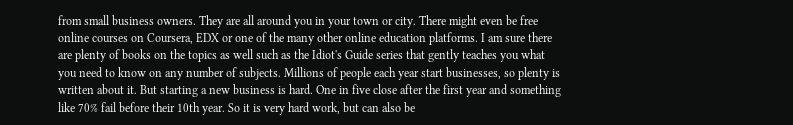from small business owners. They are all around you in your town or city. There might even be free online courses on Coursera, EDX or one of the many other online education platforms. I am sure there are plenty of books on the topics as well such as the Idiot's Guide series that gently teaches you what you need to know on any number of subjects. Millions of people each year start businesses, so plenty is written about it. But starting a new business is hard. One in five close after the first year and something like 70% fail before their 10th year. So it is very hard work, but can also be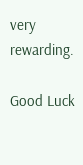very rewarding.

Good Luck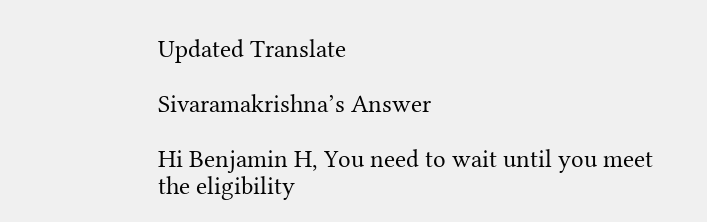Updated Translate

Sivaramakrishna’s Answer

Hi Benjamin H, You need to wait until you meet the eligibility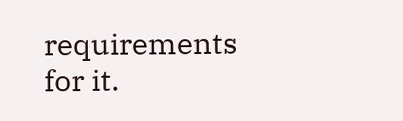requirements for it.